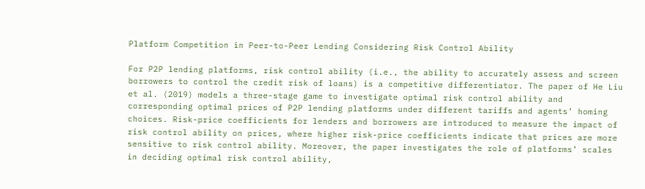Platform Competition in Peer-to-Peer Lending Considering Risk Control Ability

For P2P lending platforms, risk control ability (i.e., the ability to accurately assess and screen borrowers to control the credit risk of loans) is a competitive differentiator. The paper of He Liu et al. (2019) models a three-stage game to investigate optimal risk control ability and corresponding optimal prices of P2P lending platforms under different tariffs and agents’ homing choices. Risk-price coefficients for lenders and borrowers are introduced to measure the impact of risk control ability on prices, where higher risk-price coefficients indicate that prices are more sensitive to risk control ability. Moreover, the paper investigates the role of platforms’ scales in deciding optimal risk control ability,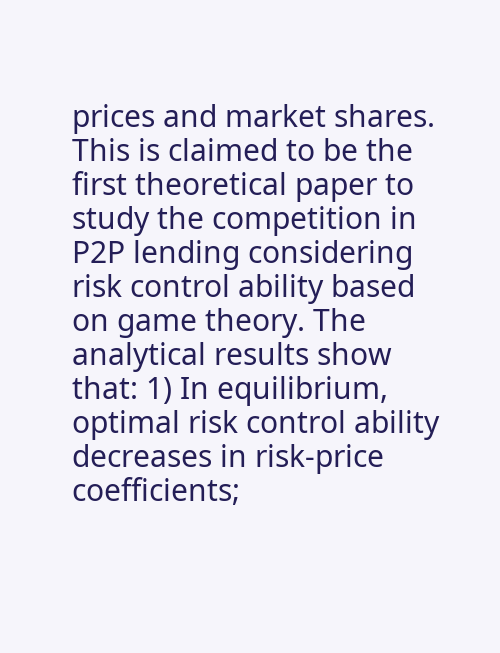prices and market shares. This is claimed to be the first theoretical paper to study the competition in P2P lending considering risk control ability based on game theory. The analytical results show that: 1) In equilibrium, optimal risk control ability decreases in risk-price coefficients;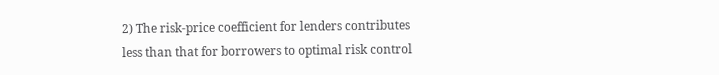2) The risk-price coefficient for lenders contributes less than that for borrowers to optimal risk control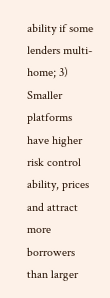ability if some lenders multi-home; 3) Smaller platforms have higher risk control ability, prices and attract more borrowers than larger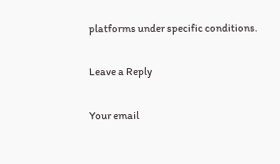platforms under specific conditions.

Leave a Reply

Your email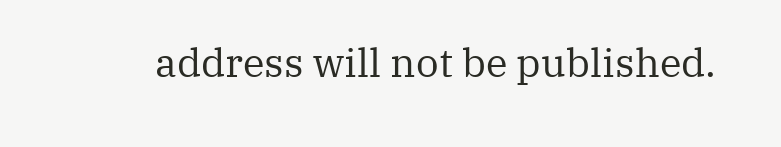address will not be published.